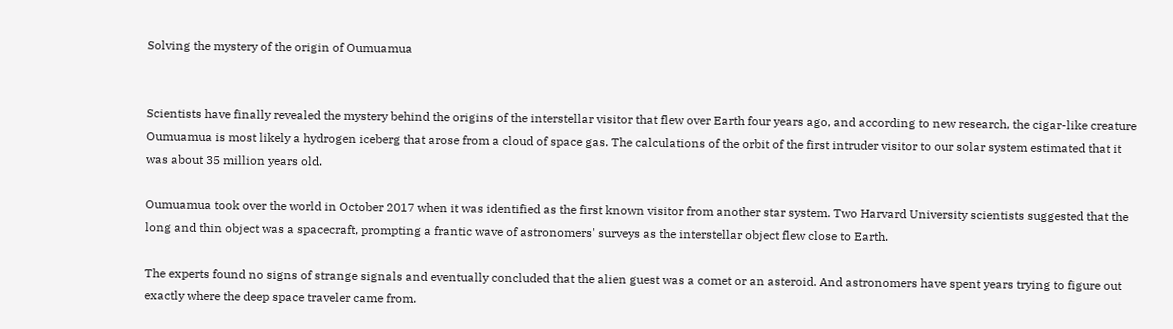Solving the mystery of the origin of Oumuamua


Scientists have finally revealed the mystery behind the origins of the interstellar visitor that flew over Earth four years ago, and according to new research, the cigar-like creature Oumuamua is most likely a hydrogen iceberg that arose from a cloud of space gas. The calculations of the orbit of the first intruder visitor to our solar system estimated that it was about 35 million years old.

Oumuamua took over the world in October 2017 when it was identified as the first known visitor from another star system. Two Harvard University scientists suggested that the long and thin object was a spacecraft, prompting a frantic wave of astronomers' surveys as the interstellar object flew close to Earth.

The experts found no signs of strange signals and eventually concluded that the alien guest was a comet or an asteroid. And astronomers have spent years trying to figure out exactly where the deep space traveler came from.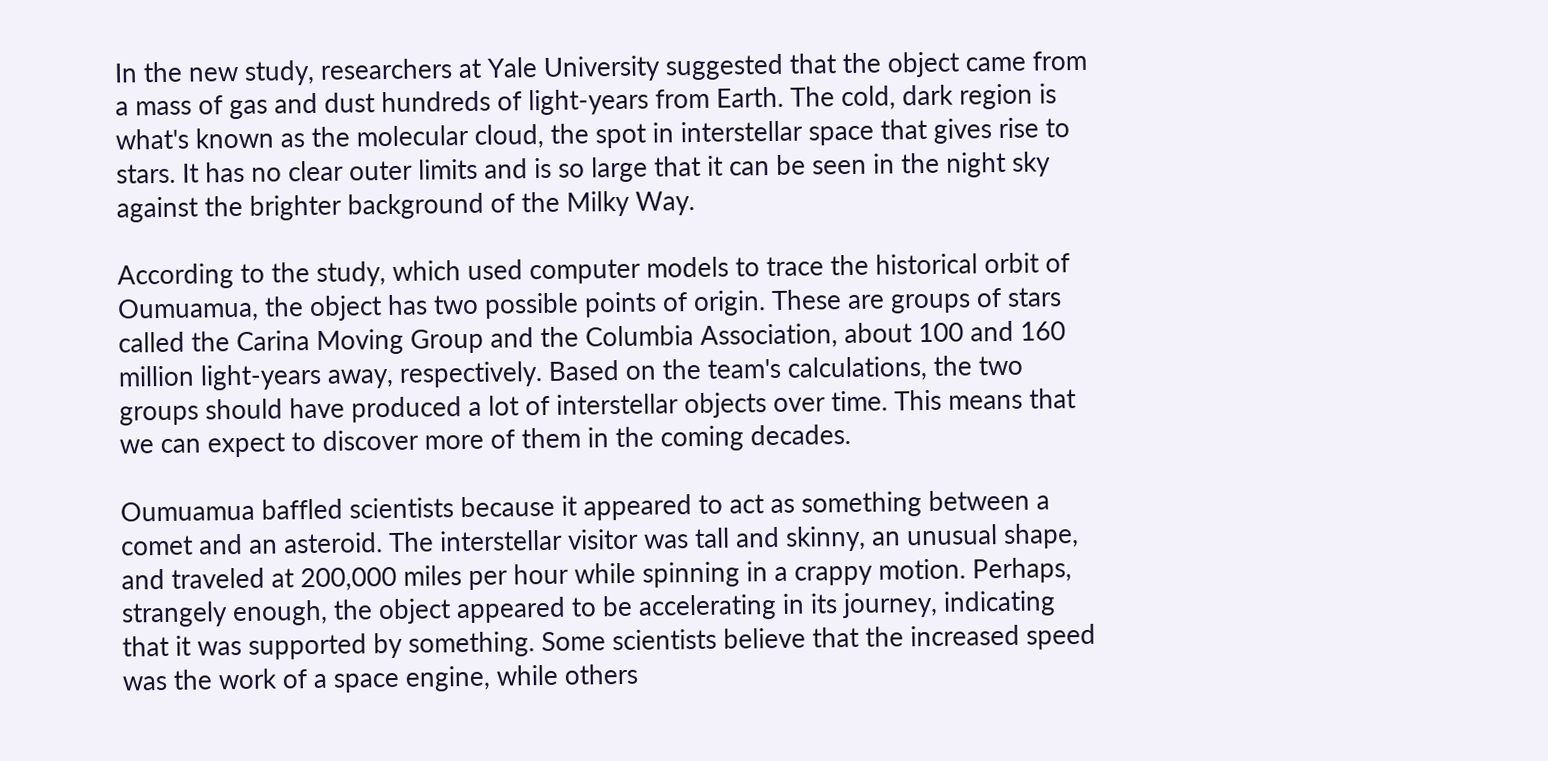In the new study, researchers at Yale University suggested that the object came from a mass of gas and dust hundreds of light-years from Earth. The cold, dark region is what's known as the molecular cloud, the spot in interstellar space that gives rise to stars. It has no clear outer limits and is so large that it can be seen in the night sky against the brighter background of the Milky Way.

According to the study, which used computer models to trace the historical orbit of Oumuamua, the object has two possible points of origin. These are groups of stars called the Carina Moving Group and the Columbia Association, about 100 and 160 million light-years away, respectively. Based on the team's calculations, the two groups should have produced a lot of interstellar objects over time. This means that we can expect to discover more of them in the coming decades.

Oumuamua baffled scientists because it appeared to act as something between a comet and an asteroid. The interstellar visitor was tall and skinny, an unusual shape, and traveled at 200,000 miles per hour while spinning in a crappy motion. Perhaps, strangely enough, the object appeared to be accelerating in its journey, indicating that it was supported by something. Some scientists believe that the increased speed was the work of a space engine, while others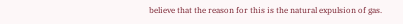believe that the reason for this is the natural expulsion of gas.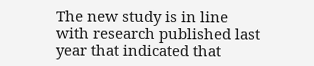The new study is in line with research published last year that indicated that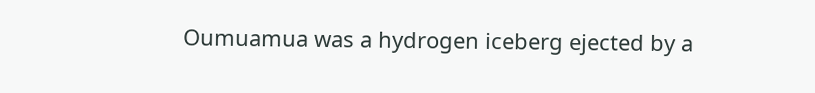Oumuamua was a hydrogen iceberg ejected by a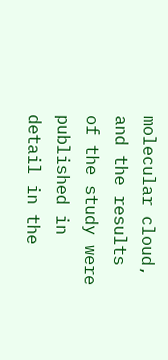molecular cloud, and the results of the study were published in detail in the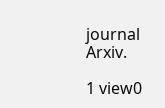journal Arxiv.

1 view0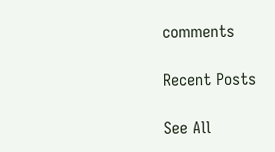comments

Recent Posts

See All